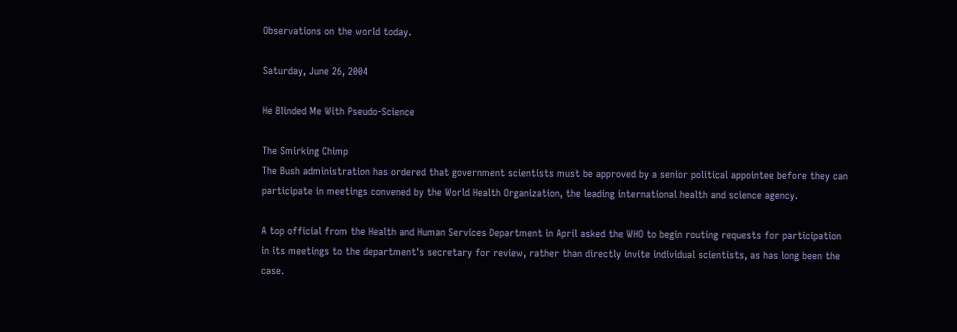Observations on the world today.

Saturday, June 26, 2004

He Blinded Me With Pseudo-Science

The Smirking Chimp
The Bush administration has ordered that government scientists must be approved by a senior political appointee before they can participate in meetings convened by the World Health Organization, the leading international health and science agency.

A top official from the Health and Human Services Department in April asked the WHO to begin routing requests for participation in its meetings to the department's secretary for review, rather than directly invite individual scientists, as has long been the case.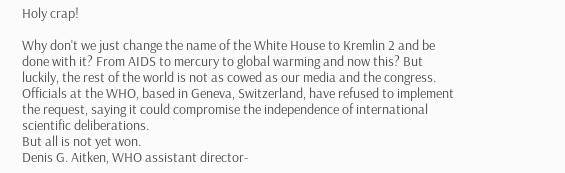Holy crap!

Why don't we just change the name of the White House to Kremlin 2 and be done with it? From AIDS to mercury to global warming and now this? But luckily, the rest of the world is not as cowed as our media and the congress.
Officials at the WHO, based in Geneva, Switzerland, have refused to implement the request, saying it could compromise the independence of international scientific deliberations.
But all is not yet won.
Denis G. Aitken, WHO assistant director-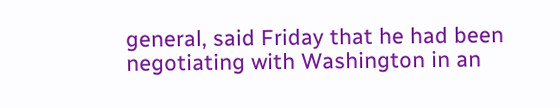general, said Friday that he had been negotiating with Washington in an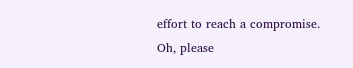effort to reach a compromise.
Oh, please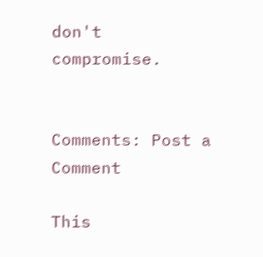don't compromise.


Comments: Post a Comment

This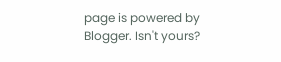page is powered by Blogger. Isn't yours?